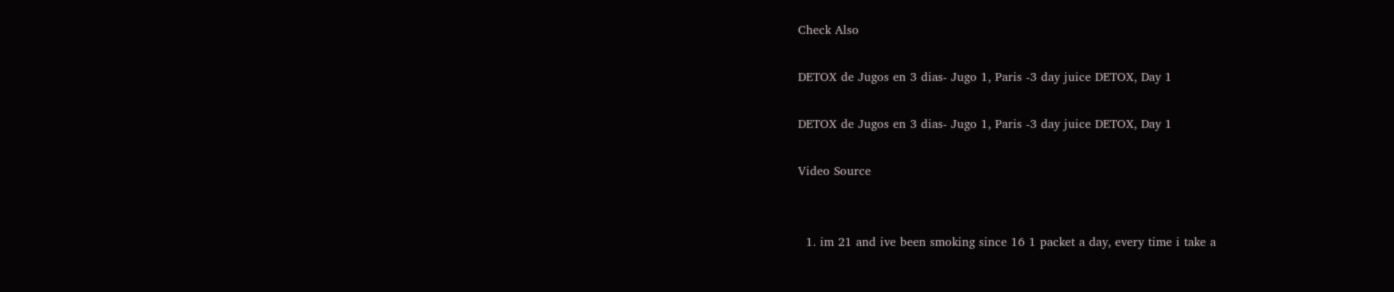Check Also

DETOX de Jugos en 3 dias- Jugo 1, Paris -3 day juice DETOX, Day 1

DETOX de Jugos en 3 dias- Jugo 1, Paris -3 day juice DETOX, Day 1

Video Source


  1. im 21 and ive been smoking since 16 1 packet a day, every time i take a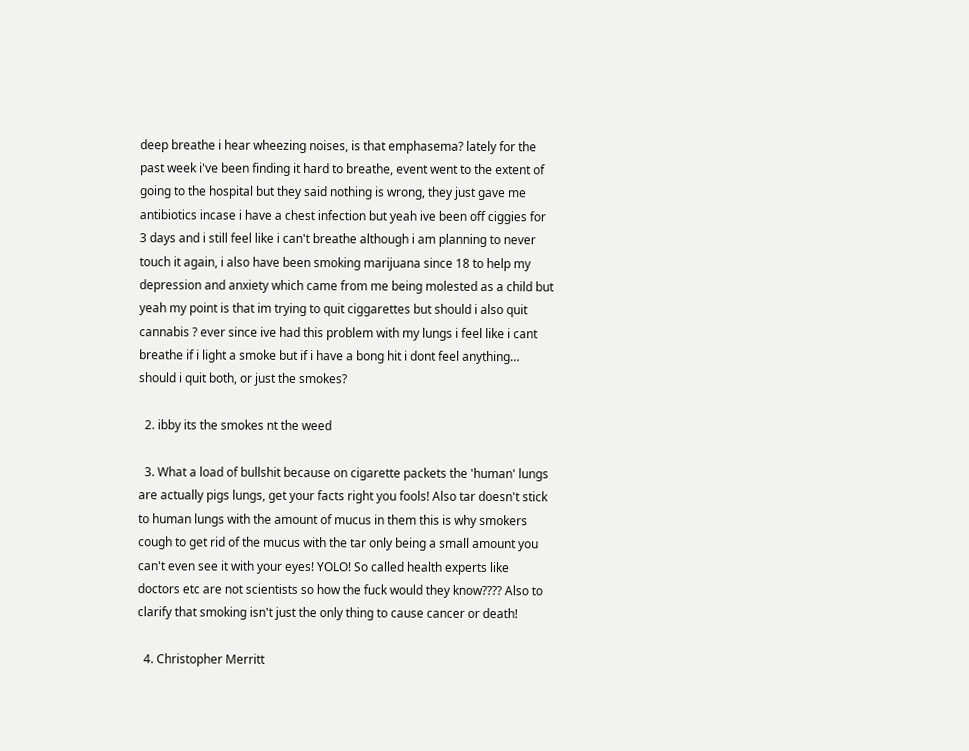deep breathe i hear wheezing noises, is that emphasema? lately for the past week i've been finding it hard to breathe, event went to the extent of going to the hospital but they said nothing is wrong, they just gave me antibiotics incase i have a chest infection but yeah ive been off ciggies for 3 days and i still feel like i can't breathe although i am planning to never touch it again, i also have been smoking marijuana since 18 to help my depression and anxiety which came from me being molested as a child but yeah my point is that im trying to quit ciggarettes but should i also quit cannabis ? ever since ive had this problem with my lungs i feel like i cant breathe if i light a smoke but if i have a bong hit i dont feel anything… should i quit both, or just the smokes?

  2. ibby its the smokes nt the weed

  3. What a load of bullshit because on cigarette packets the 'human' lungs are actually pigs lungs, get your facts right you fools! Also tar doesn't stick to human lungs with the amount of mucus in them this is why smokers cough to get rid of the mucus with the tar only being a small amount you can't even see it with your eyes! YOLO! So called health experts like doctors etc are not scientists so how the fuck would they know???? Also to clarify that smoking isn't just the only thing to cause cancer or death!

  4. Christopher Merritt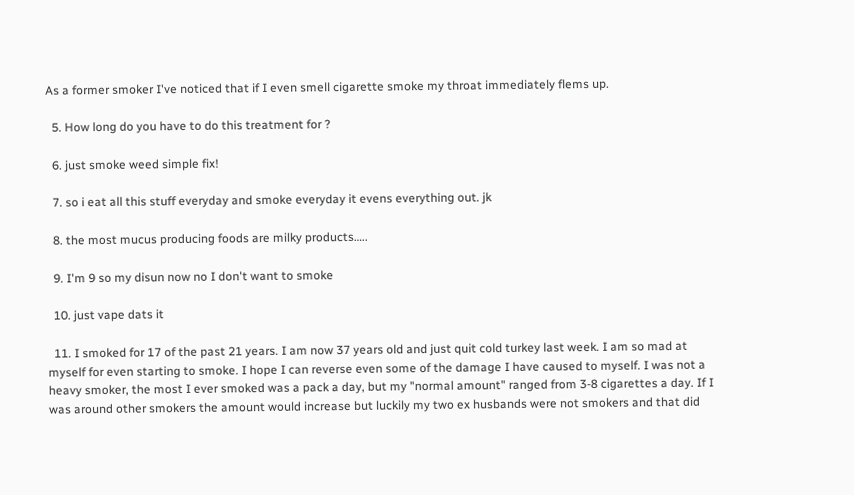As a former smoker I've noticed that if I even smell cigarette smoke my throat immediately flems up.

  5. How long do you have to do this treatment for ?

  6. just smoke weed simple fix!

  7. so i eat all this stuff everyday and smoke everyday it evens everything out. jk

  8. the most mucus producing foods are milky products…..

  9. I'm 9 so my disun now no I don't want to smoke

  10. just vape dats it

  11. I smoked for 17 of the past 21 years. I am now 37 years old and just quit cold turkey last week. I am so mad at myself for even starting to smoke. I hope I can reverse even some of the damage I have caused to myself. I was not a heavy smoker, the most I ever smoked was a pack a day, but my "normal amount" ranged from 3-8 cigarettes a day. If I was around other smokers the amount would increase but luckily my two ex husbands were not smokers and that did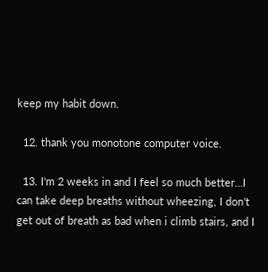keep my habit down.

  12. thank you monotone computer voice.

  13. I'm 2 weeks in and I feel so much better…I can take deep breaths without wheezing, I don't get out of breath as bad when i climb stairs, and I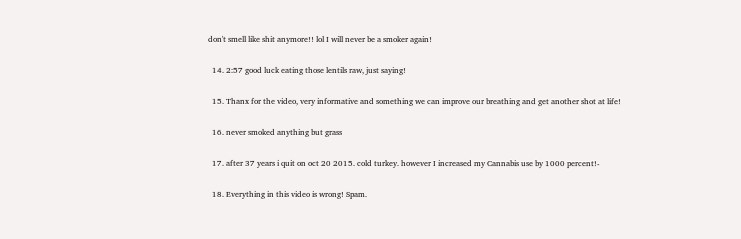don't smell like shit anymore!! lol I will never be a smoker again!

  14. 2:57 good luck eating those lentils raw, just saying!

  15. Thanx for the video, very informative and something we can improve our breathing and get another shot at life!

  16. never smoked anything but grass

  17. after 37 years i quit on oct 20 2015. cold turkey. however I increased my Cannabis use by 1000 percent!-

  18. Everything in this video is wrong! Spam.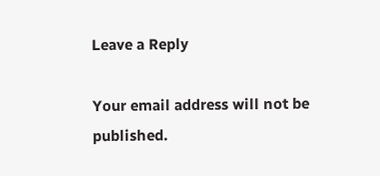Leave a Reply

Your email address will not be published.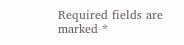Required fields are marked *